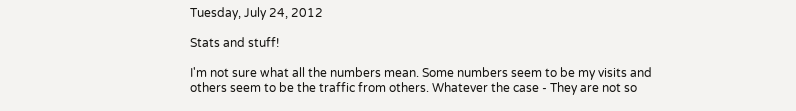Tuesday, July 24, 2012

Stats and stuff!

I'm not sure what all the numbers mean. Some numbers seem to be my visits and others seem to be the traffic from others. Whatever the case - They are not so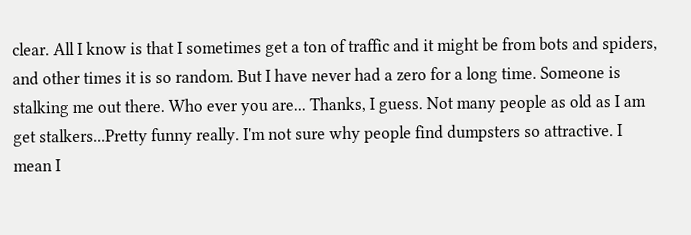clear. All I know is that I sometimes get a ton of traffic and it might be from bots and spiders, and other times it is so random. But I have never had a zero for a long time. Someone is stalking me out there. Who ever you are... Thanks, I guess. Not many people as old as I am get stalkers...Pretty funny really. I'm not sure why people find dumpsters so attractive. I mean I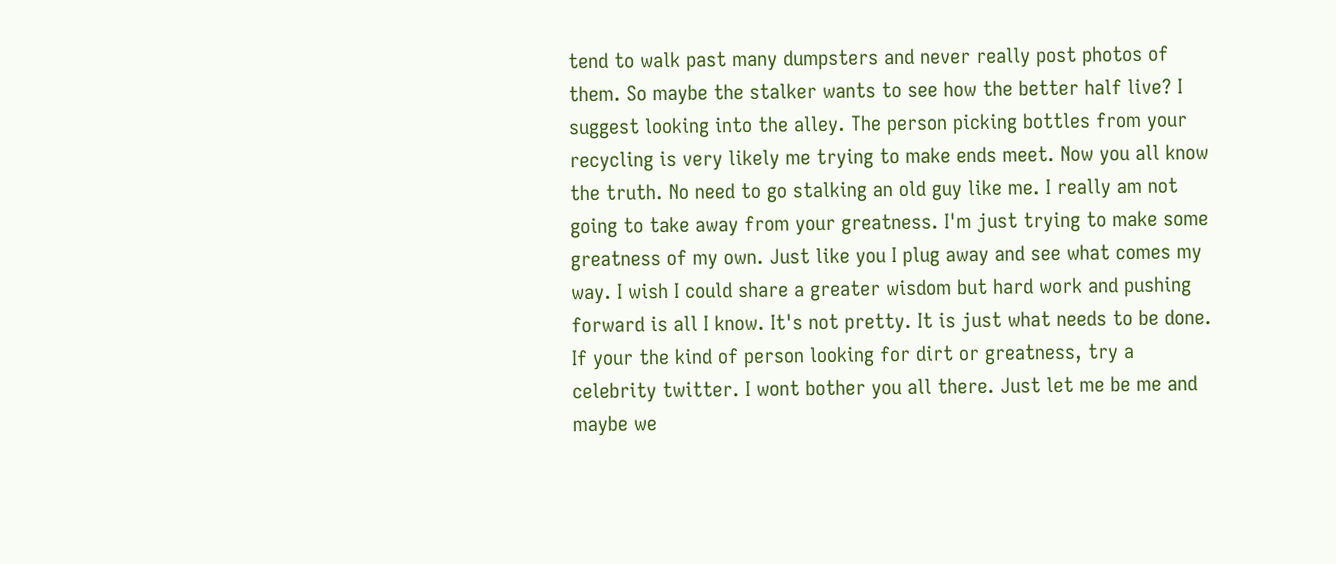tend to walk past many dumpsters and never really post photos of them. So maybe the stalker wants to see how the better half live? I suggest looking into the alley. The person picking bottles from your recycling is very likely me trying to make ends meet. Now you all know the truth. No need to go stalking an old guy like me. I really am not going to take away from your greatness. I'm just trying to make some greatness of my own. Just like you I plug away and see what comes my way. I wish I could share a greater wisdom but hard work and pushing forward is all I know. It's not pretty. It is just what needs to be done. If your the kind of person looking for dirt or greatness, try a celebrity twitter. I wont bother you all there. Just let me be me and maybe we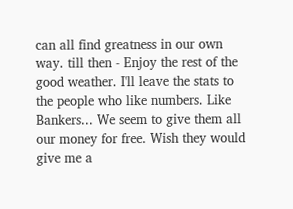can all find greatness in our own way. till then - Enjoy the rest of the good weather. I'll leave the stats to the people who like numbers. Like Bankers... We seem to give them all our money for free. Wish they would give me a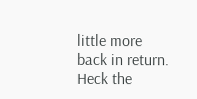little more back in return. Heck the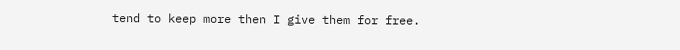tend to keep more then I give them for free.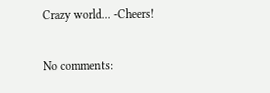Crazy world... -Cheers!

No comments: